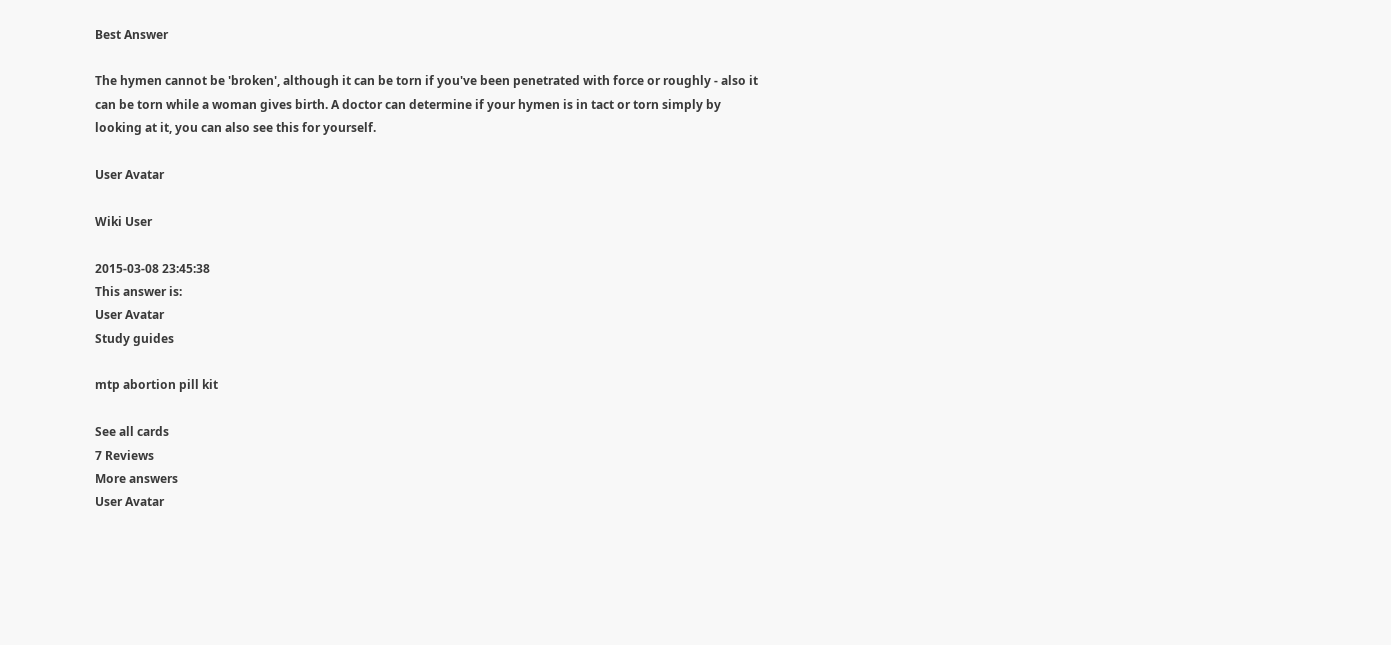Best Answer

The hymen cannot be 'broken', although it can be torn if you've been penetrated with force or roughly - also it can be torn while a woman gives birth. A doctor can determine if your hymen is in tact or torn simply by looking at it, you can also see this for yourself.

User Avatar

Wiki User

2015-03-08 23:45:38
This answer is:
User Avatar
Study guides

mtp abortion pill kit

See all cards
7 Reviews
More answers
User Avatar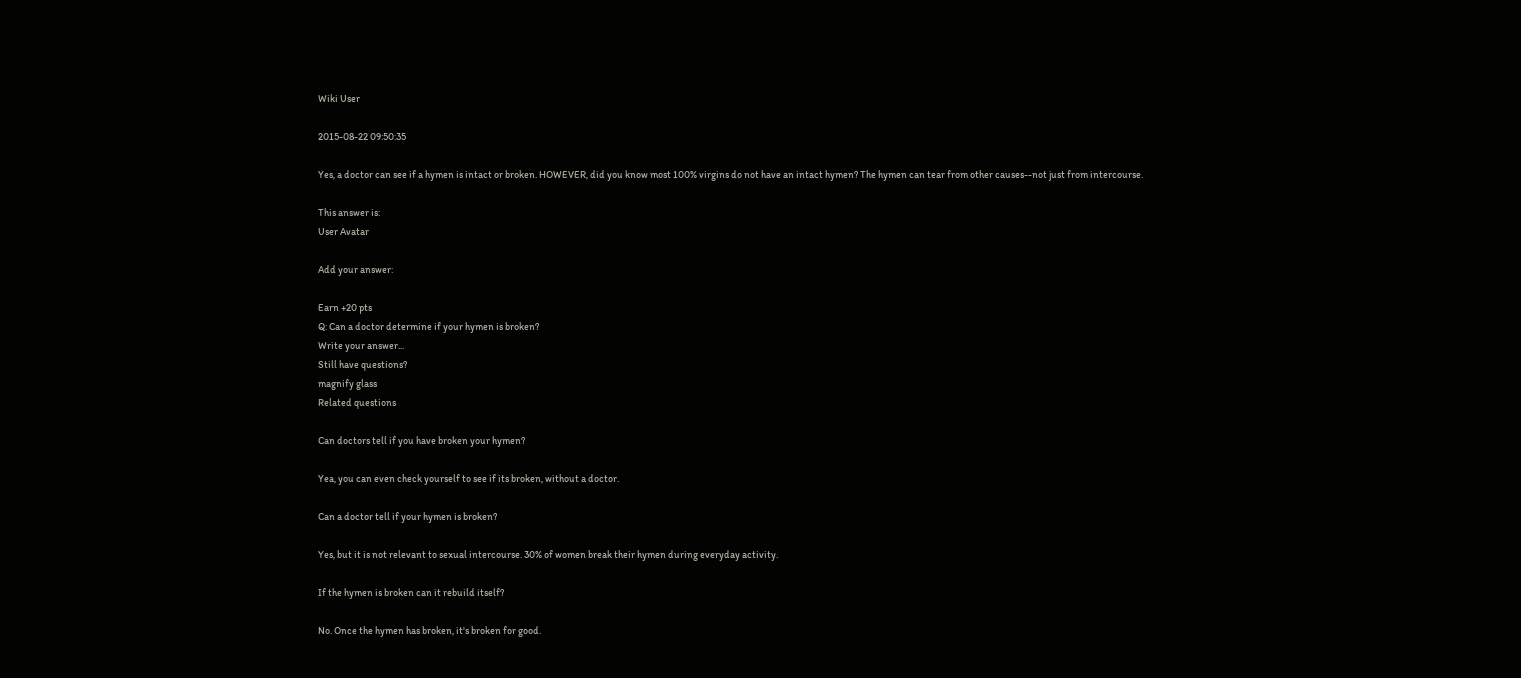Wiki User

2015-08-22 09:50:35

Yes, a doctor can see if a hymen is intact or broken. HOWEVER, did you know most 100% virgins do not have an intact hymen? The hymen can tear from other causes--not just from intercourse.

This answer is:
User Avatar

Add your answer:

Earn +20 pts
Q: Can a doctor determine if your hymen is broken?
Write your answer...
Still have questions?
magnify glass
Related questions

Can doctors tell if you have broken your hymen?

Yea, you can even check yourself to see if its broken, without a doctor.

Can a doctor tell if your hymen is broken?

Yes, but it is not relevant to sexual intercourse. 30% of women break their hymen during everyday activity.

If the hymen is broken can it rebuild itself?

No. Once the hymen has broken, it's broken for good.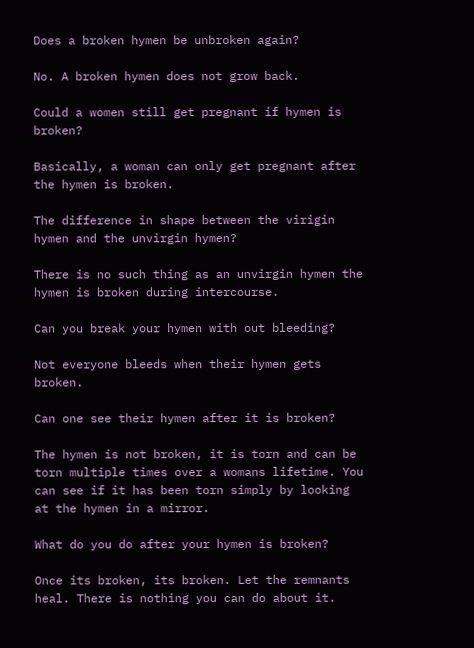Does a broken hymen be unbroken again?

No. A broken hymen does not grow back.

Could a women still get pregnant if hymen is broken?

Basically, a woman can only get pregnant after the hymen is broken.

The difference in shape between the virigin hymen and the unvirgin hymen?

There is no such thing as an unvirgin hymen the hymen is broken during intercourse.

Can you break your hymen with out bleeding?

Not everyone bleeds when their hymen gets broken.

Can one see their hymen after it is broken?

The hymen is not broken, it is torn and can be torn multiple times over a womans lifetime. You can see if it has been torn simply by looking at the hymen in a mirror.

What do you do after your hymen is broken?

Once its broken, its broken. Let the remnants heal. There is nothing you can do about it.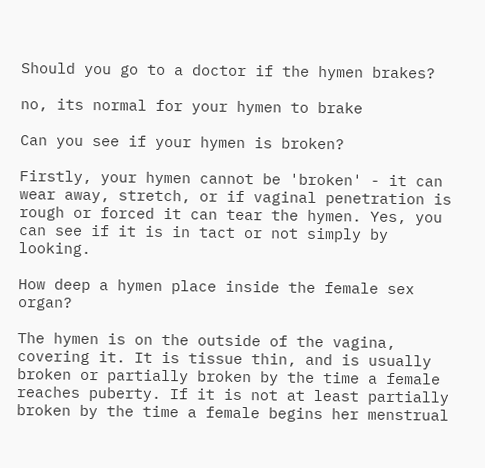Should you go to a doctor if the hymen brakes?

no, its normal for your hymen to brake

Can you see if your hymen is broken?

Firstly, your hymen cannot be 'broken' - it can wear away, stretch, or if vaginal penetration is rough or forced it can tear the hymen. Yes, you can see if it is in tact or not simply by looking.

How deep a hymen place inside the female sex organ?

The hymen is on the outside of the vagina, covering it. It is tissue thin, and is usually broken or partially broken by the time a female reaches puberty. If it is not at least partially broken by the time a female begins her menstrual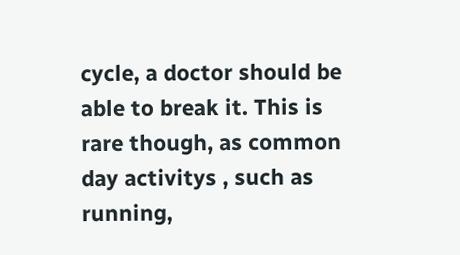cycle, a doctor should be able to break it. This is rare though, as common day activitys , such as running,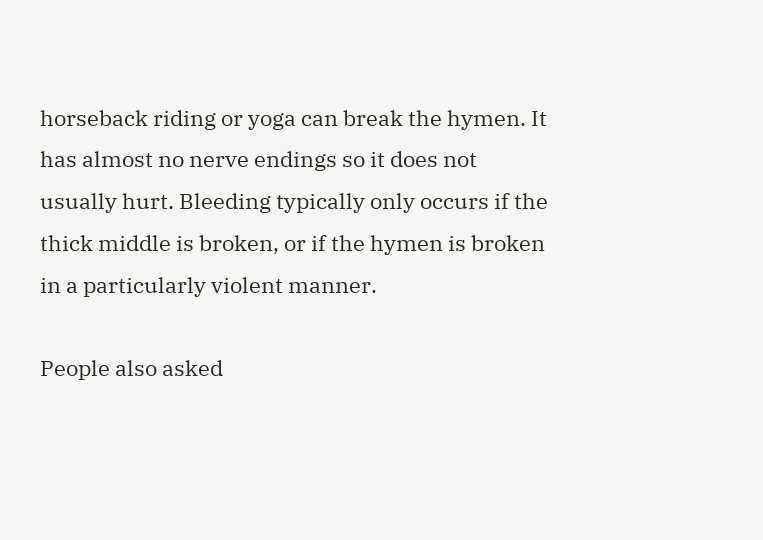horseback riding or yoga can break the hymen. It has almost no nerve endings so it does not usually hurt. Bleeding typically only occurs if the thick middle is broken, or if the hymen is broken in a particularly violent manner.

People also asked